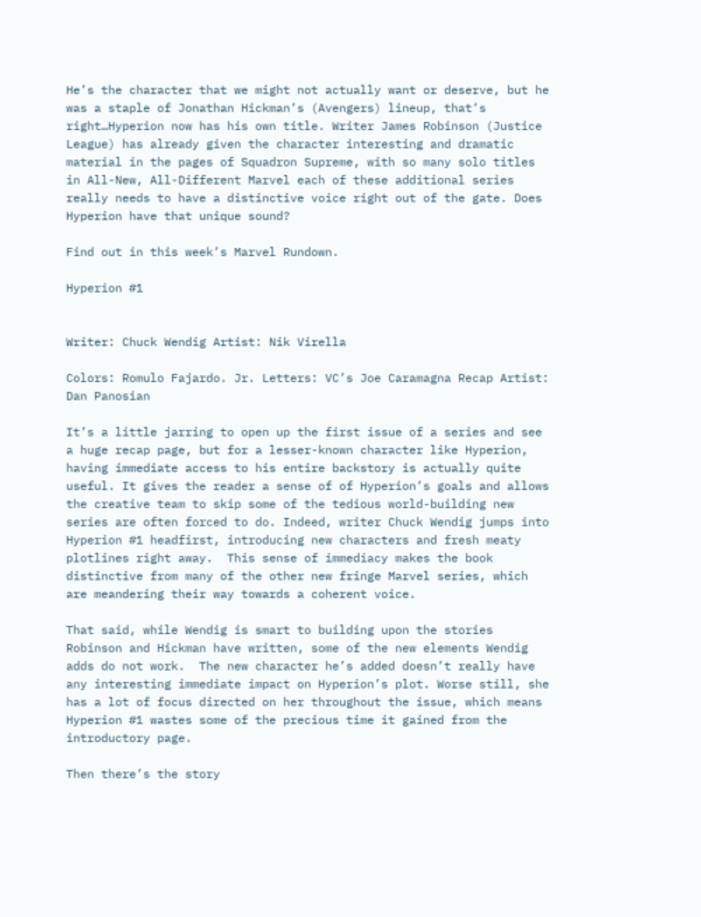He’s the character that we might not actually want or deserve, but he was a staple of Jonathan Hickman’s (Avengers) lineup, that’s right…Hyperion now has his own title. Writer James Robinson (Justice League) has already given the character interesting and dramatic material in the pages of Squadron Supreme, with so many solo titles in All-New, All-Different Marvel each of these additional series really needs to have a distinctive voice right out of the gate. Does Hyperion have that unique sound?

Find out in this week’s Marvel Rundown.

Hyperion #1


Writer: Chuck Wendig Artist: Nik Virella

Colors: Romulo Fajardo. Jr. Letters: VC’s Joe Caramagna Recap Artist: Dan Panosian

It’s a little jarring to open up the first issue of a series and see a huge recap page, but for a lesser-known character like Hyperion, having immediate access to his entire backstory is actually quite useful. It gives the reader a sense of of Hyperion’s goals and allows the creative team to skip some of the tedious world-building new series are often forced to do. Indeed, writer Chuck Wendig jumps into Hyperion #1 headfirst, introducing new characters and fresh meaty plotlines right away.  This sense of immediacy makes the book distinctive from many of the other new fringe Marvel series, which are meandering their way towards a coherent voice.

That said, while Wendig is smart to building upon the stories Robinson and Hickman have written, some of the new elements Wendig adds do not work.  The new character he’s added doesn’t really have any interesting immediate impact on Hyperion’s plot. Worse still, she has a lot of focus directed on her throughout the issue, which means Hyperion #1 wastes some of the precious time it gained from the introductory page.

Then there’s the story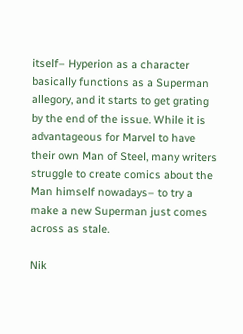itself– Hyperion as a character basically functions as a Superman allegory, and it starts to get grating by the end of the issue. While it is advantageous for Marvel to have their own Man of Steel, many writers struggle to create comics about the Man himself nowadays– to try a make a new Superman just comes across as stale.

Nik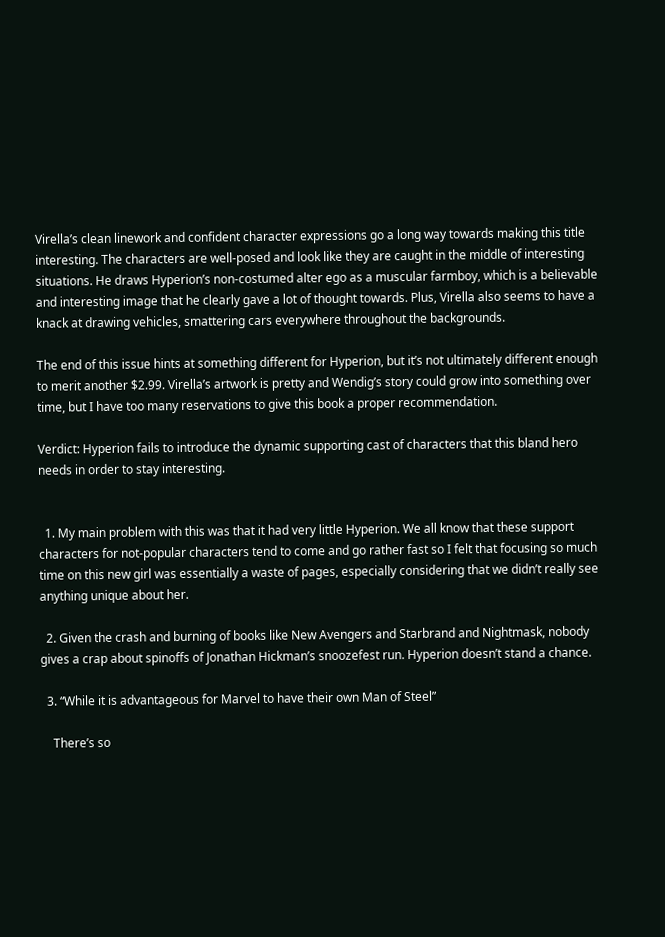Virella’s clean linework and confident character expressions go a long way towards making this title interesting. The characters are well-posed and look like they are caught in the middle of interesting situations. He draws Hyperion’s non-costumed alter ego as a muscular farmboy, which is a believable and interesting image that he clearly gave a lot of thought towards. Plus, Virella also seems to have a knack at drawing vehicles, smattering cars everywhere throughout the backgrounds.

The end of this issue hints at something different for Hyperion, but it’s not ultimately different enough to merit another $2.99. Virella’s artwork is pretty and Wendig’s story could grow into something over time, but I have too many reservations to give this book a proper recommendation.

Verdict: Hyperion fails to introduce the dynamic supporting cast of characters that this bland hero needs in order to stay interesting.


  1. My main problem with this was that it had very little Hyperion. We all know that these support characters for not-popular characters tend to come and go rather fast so I felt that focusing so much time on this new girl was essentially a waste of pages, especially considering that we didn’t really see anything unique about her.

  2. Given the crash and burning of books like New Avengers and Starbrand and Nightmask, nobody gives a crap about spinoffs of Jonathan Hickman’s snoozefest run. Hyperion doesn’t stand a chance.

  3. “While it is advantageous for Marvel to have their own Man of Steel”

    There’s so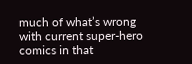much of what’s wrong with current super-hero comics in that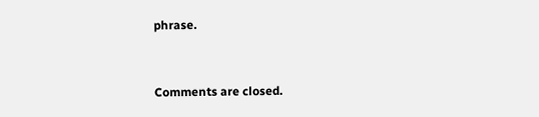phrase.


Comments are closed.